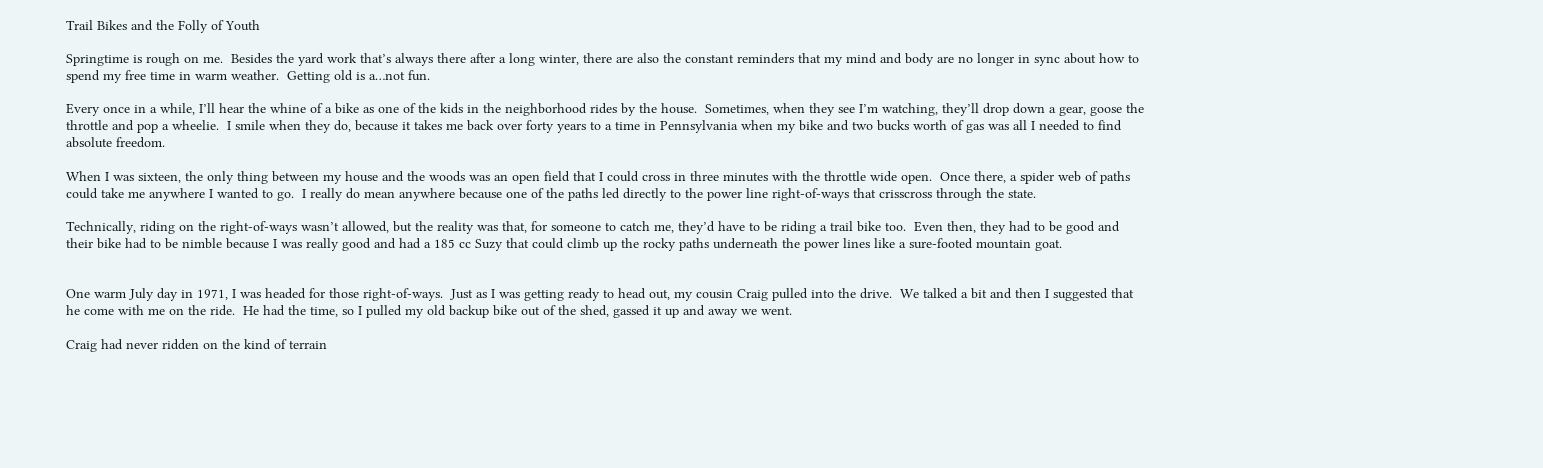Trail Bikes and the Folly of Youth

Springtime is rough on me.  Besides the yard work that’s always there after a long winter, there are also the constant reminders that my mind and body are no longer in sync about how to spend my free time in warm weather.  Getting old is a…not fun.

Every once in a while, I’ll hear the whine of a bike as one of the kids in the neighborhood rides by the house.  Sometimes, when they see I’m watching, they’ll drop down a gear, goose the throttle and pop a wheelie.  I smile when they do, because it takes me back over forty years to a time in Pennsylvania when my bike and two bucks worth of gas was all I needed to find absolute freedom.

When I was sixteen, the only thing between my house and the woods was an open field that I could cross in three minutes with the throttle wide open.  Once there, a spider web of paths could take me anywhere I wanted to go.  I really do mean anywhere because one of the paths led directly to the power line right-of-ways that crisscross through the state.

Technically, riding on the right-of-ways wasn’t allowed, but the reality was that, for someone to catch me, they’d have to be riding a trail bike too.  Even then, they had to be good and their bike had to be nimble because I was really good and had a 185 cc Suzy that could climb up the rocky paths underneath the power lines like a sure-footed mountain goat.


One warm July day in 1971, I was headed for those right-of-ways.  Just as I was getting ready to head out, my cousin Craig pulled into the drive.  We talked a bit and then I suggested that he come with me on the ride.  He had the time, so I pulled my old backup bike out of the shed, gassed it up and away we went.

Craig had never ridden on the kind of terrain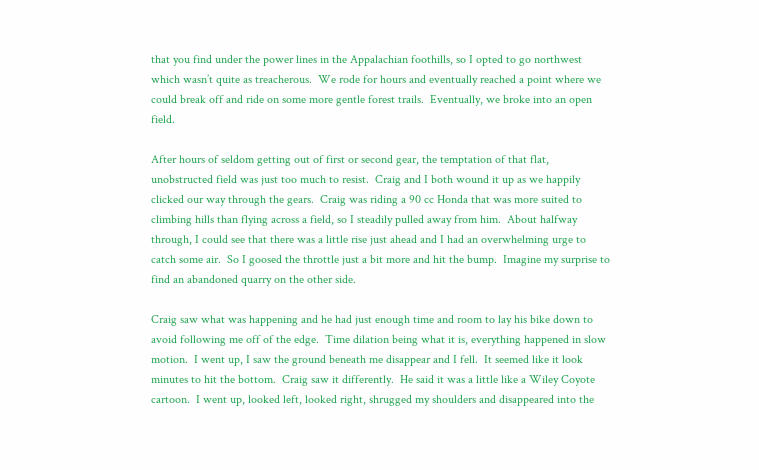that you find under the power lines in the Appalachian foothills, so I opted to go northwest which wasn’t quite as treacherous.  We rode for hours and eventually reached a point where we could break off and ride on some more gentle forest trails.  Eventually, we broke into an open field.

After hours of seldom getting out of first or second gear, the temptation of that flat, unobstructed field was just too much to resist.  Craig and I both wound it up as we happily clicked our way through the gears.  Craig was riding a 90 cc Honda that was more suited to climbing hills than flying across a field, so I steadily pulled away from him.  About halfway through, I could see that there was a little rise just ahead and I had an overwhelming urge to catch some air.  So I goosed the throttle just a bit more and hit the bump.  Imagine my surprise to find an abandoned quarry on the other side.

Craig saw what was happening and he had just enough time and room to lay his bike down to avoid following me off of the edge.  Time dilation being what it is, everything happened in slow motion.  I went up, I saw the ground beneath me disappear and I fell.  It seemed like it look minutes to hit the bottom.  Craig saw it differently.  He said it was a little like a Wiley Coyote cartoon.  I went up, looked left, looked right, shrugged my shoulders and disappeared into the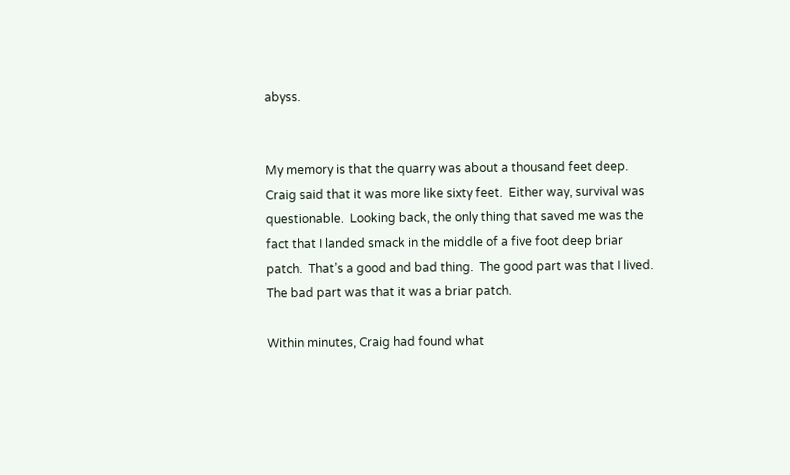abyss.


My memory is that the quarry was about a thousand feet deep.  Craig said that it was more like sixty feet.  Either way, survival was questionable.  Looking back, the only thing that saved me was the fact that I landed smack in the middle of a five foot deep briar patch.  That’s a good and bad thing.  The good part was that I lived.  The bad part was that it was a briar patch.

Within minutes, Craig had found what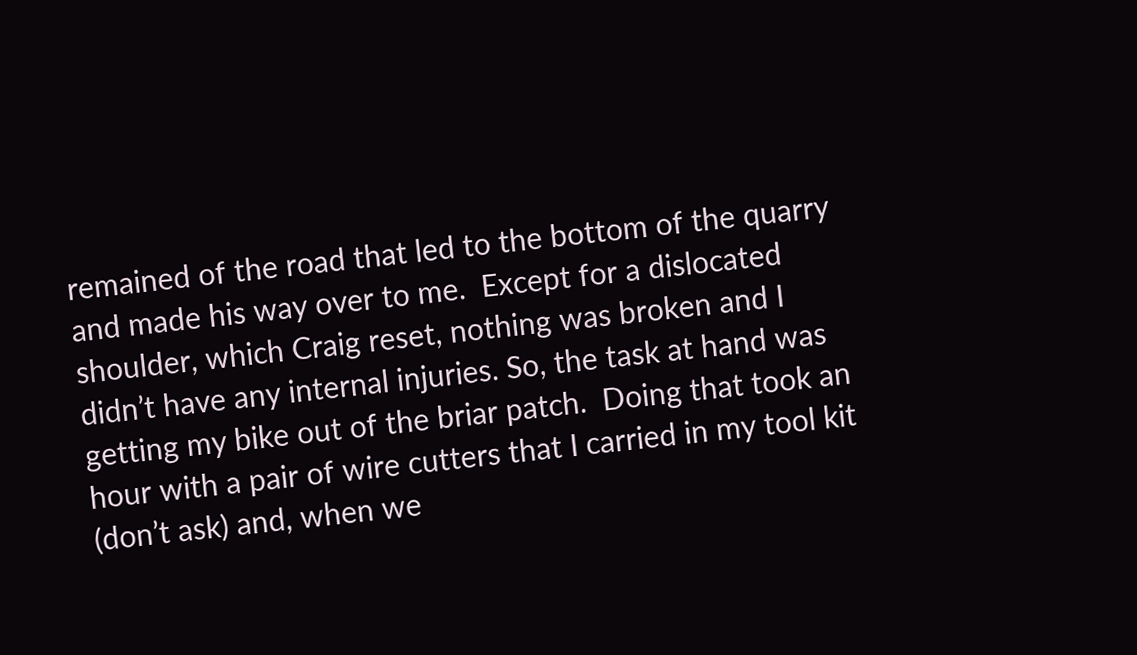remained of the road that led to the bottom of the quarry and made his way over to me.  Except for a dislocated shoulder, which Craig reset, nothing was broken and I didn’t have any internal injuries. So, the task at hand was getting my bike out of the briar patch.  Doing that took an hour with a pair of wire cutters that I carried in my tool kit (don’t ask) and, when we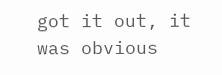got it out, it was obvious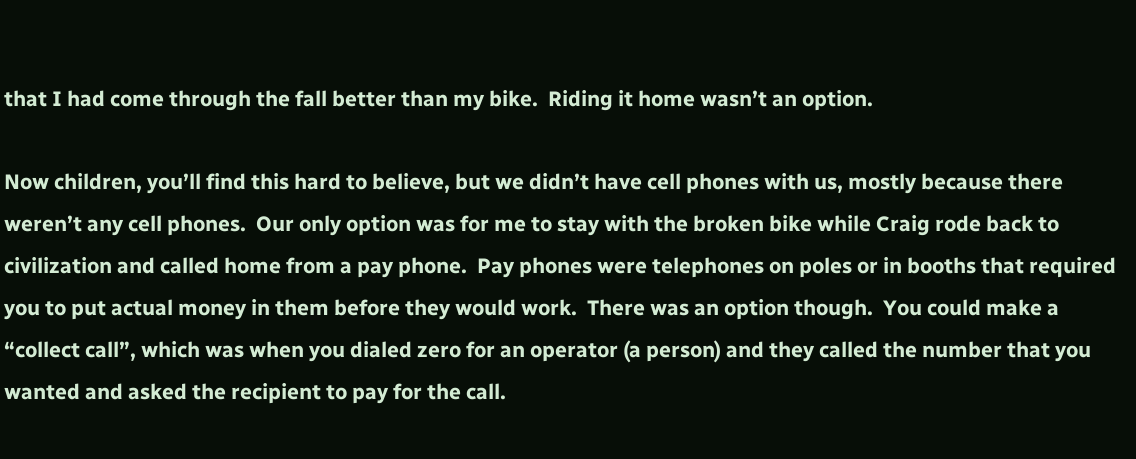that I had come through the fall better than my bike.  Riding it home wasn’t an option.

Now children, you’ll find this hard to believe, but we didn’t have cell phones with us, mostly because there weren’t any cell phones.  Our only option was for me to stay with the broken bike while Craig rode back to civilization and called home from a pay phone.  Pay phones were telephones on poles or in booths that required you to put actual money in them before they would work.  There was an option though.  You could make a “collect call”, which was when you dialed zero for an operator (a person) and they called the number that you wanted and asked the recipient to pay for the call.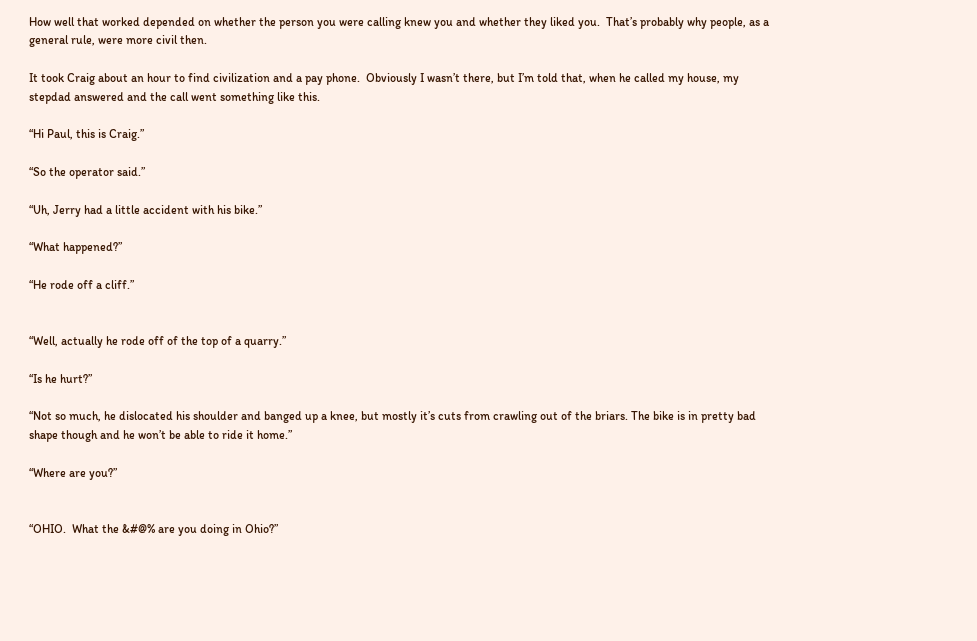How well that worked depended on whether the person you were calling knew you and whether they liked you.  That’s probably why people, as a general rule, were more civil then.

It took Craig about an hour to find civilization and a pay phone.  Obviously I wasn’t there, but I’m told that, when he called my house, my stepdad answered and the call went something like this.

“Hi Paul, this is Craig.”

“So the operator said.”

“Uh, Jerry had a little accident with his bike.”

“What happened?”

“He rode off a cliff.”


“Well, actually he rode off of the top of a quarry.”

“Is he hurt?”

“Not so much, he dislocated his shoulder and banged up a knee, but mostly it’s cuts from crawling out of the briars. The bike is in pretty bad shape though and he won’t be able to ride it home.”

“Where are you?”


“OHIO.  What the &#@% are you doing in Ohio?”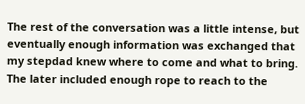The rest of the conversation was a little intense, but eventually enough information was exchanged that my stepdad knew where to come and what to bring.  The later included enough rope to reach to the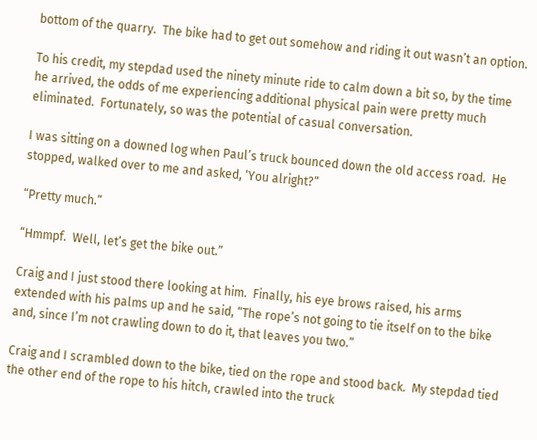bottom of the quarry.  The bike had to get out somehow and riding it out wasn’t an option.

To his credit, my stepdad used the ninety minute ride to calm down a bit so, by the time he arrived, the odds of me experiencing additional physical pain were pretty much eliminated.  Fortunately, so was the potential of casual conversation.

I was sitting on a downed log when Paul’s truck bounced down the old access road.  He stopped, walked over to me and asked, ‘You alright?”

“Pretty much.”

“Hmmpf.  Well, let’s get the bike out.”

Craig and I just stood there looking at him.  Finally, his eye brows raised, his arms extended with his palms up and he said, “The rope’s not going to tie itself on to the bike and, since I’m not crawling down to do it, that leaves you two.”

Craig and I scrambled down to the bike, tied on the rope and stood back.  My stepdad tied the other end of the rope to his hitch, crawled into the truck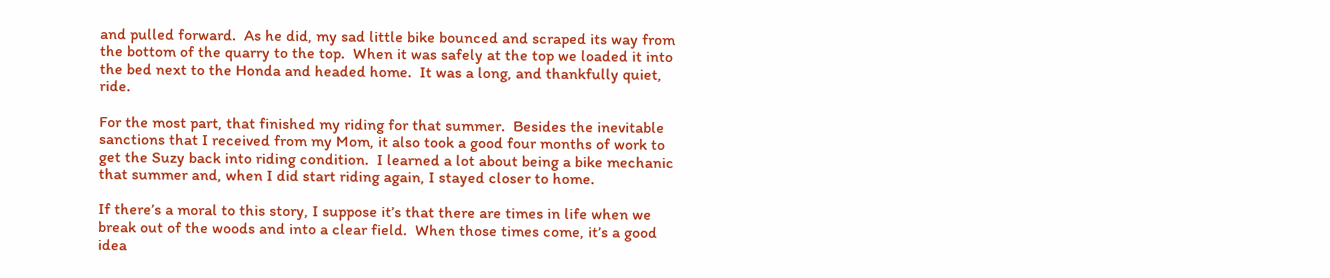and pulled forward.  As he did, my sad little bike bounced and scraped its way from the bottom of the quarry to the top.  When it was safely at the top we loaded it into the bed next to the Honda and headed home.  It was a long, and thankfully quiet, ride.

For the most part, that finished my riding for that summer.  Besides the inevitable sanctions that I received from my Mom, it also took a good four months of work to get the Suzy back into riding condition.  I learned a lot about being a bike mechanic that summer and, when I did start riding again, I stayed closer to home.

If there’s a moral to this story, I suppose it’s that there are times in life when we break out of the woods and into a clear field.  When those times come, it’s a good idea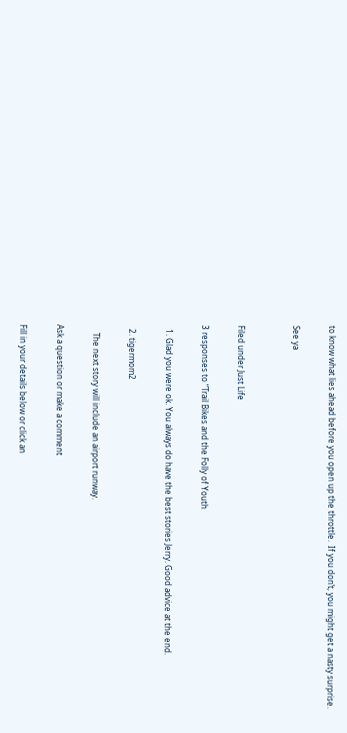to know what lies ahead before you open up the throttle.  If you don’t, you might get a nasty surprise.

See ya


Filed under Just Life

3 responses to “Trail Bikes and the Folly of Youth

  1. Glad you were ok. You always do have the best stories Jerry. Good advice at the end.

  2. tigermom2

    The next story will include an airport runway.

Ask a question or make a comment

Fill in your details below or click an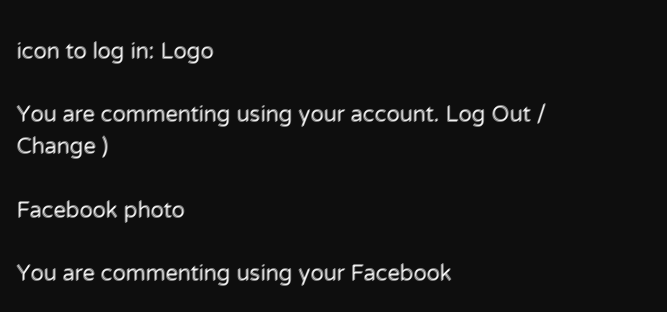icon to log in: Logo

You are commenting using your account. Log Out /  Change )

Facebook photo

You are commenting using your Facebook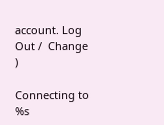account. Log Out /  Change )

Connecting to %s